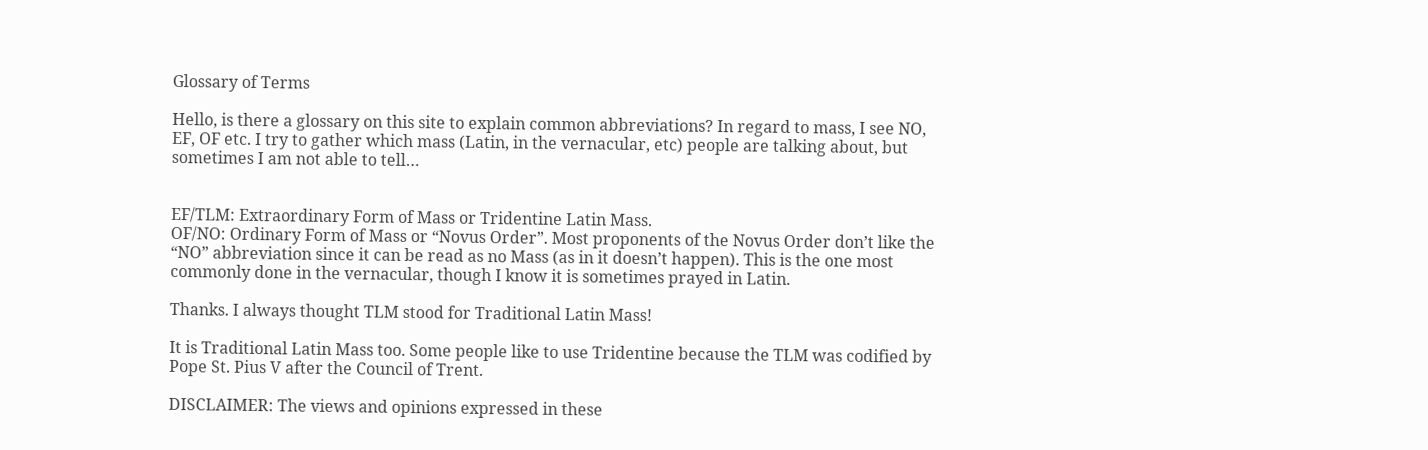Glossary of Terms

Hello, is there a glossary on this site to explain common abbreviations? In regard to mass, I see NO, EF, OF etc. I try to gather which mass (Latin, in the vernacular, etc) people are talking about, but sometimes I am not able to tell…


EF/TLM: Extraordinary Form of Mass or Tridentine Latin Mass.
OF/NO: Ordinary Form of Mass or “Novus Order”. Most proponents of the Novus Order don’t like the “NO” abbreviation since it can be read as no Mass (as in it doesn’t happen). This is the one most commonly done in the vernacular, though I know it is sometimes prayed in Latin.

Thanks. I always thought TLM stood for Traditional Latin Mass!

It is Traditional Latin Mass too. Some people like to use Tridentine because the TLM was codified by Pope St. Pius V after the Council of Trent.

DISCLAIMER: The views and opinions expressed in these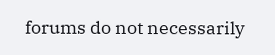forums do not necessarily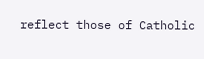reflect those of Catholic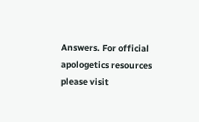Answers. For official apologetics resources please visit